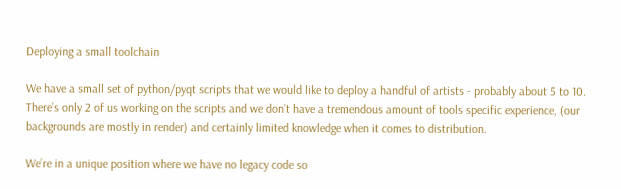Deploying a small toolchain

We have a small set of python/pyqt scripts that we would like to deploy a handful of artists - probably about 5 to 10. There’s only 2 of us working on the scripts and we don’t have a tremendous amount of tools specific experience, (our backgrounds are mostly in render) and certainly limited knowledge when it comes to distribution.

We’re in a unique position where we have no legacy code so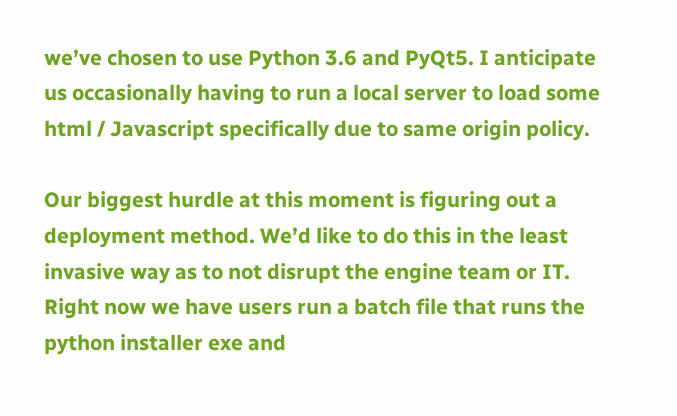we’ve chosen to use Python 3.6 and PyQt5. I anticipate us occasionally having to run a local server to load some html / Javascript specifically due to same origin policy.

Our biggest hurdle at this moment is figuring out a deployment method. We’d like to do this in the least invasive way as to not disrupt the engine team or IT. Right now we have users run a batch file that runs the python installer exe and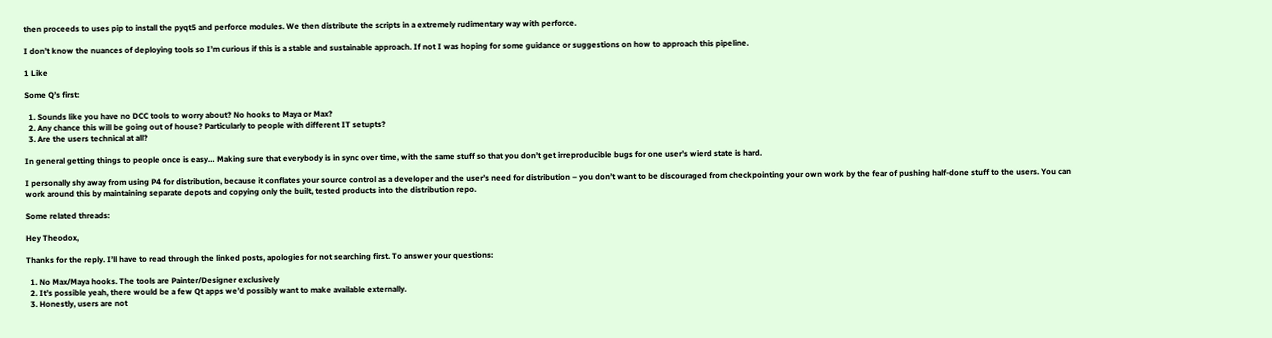then proceeds to uses pip to install the pyqt5 and perforce modules. We then distribute the scripts in a extremely rudimentary way with perforce.

I don’t know the nuances of deploying tools so I’m curious if this is a stable and sustainable approach. If not I was hoping for some guidance or suggestions on how to approach this pipeline.

1 Like

Some Q’s first:

  1. Sounds like you have no DCC tools to worry about? No hooks to Maya or Max?
  2. Any chance this will be going out of house? Particularly to people with different IT setupts?
  3. Are the users technical at all?

In general getting things to people once is easy… Making sure that everybody is in sync over time, with the same stuff so that you don’t get irreproducible bugs for one user’s wierd state is hard.

I personally shy away from using P4 for distribution, because it conflates your source control as a developer and the user’s need for distribution – you don’t want to be discouraged from checkpointing your own work by the fear of pushing half-done stuff to the users. You can work around this by maintaining separate depots and copying only the built, tested products into the distribution repo.

Some related threads:

Hey Theodox,

Thanks for the reply. I’ll have to read through the linked posts, apologies for not searching first. To answer your questions:

  1. No Max/Maya hooks. The tools are Painter/Designer exclusively
  2. It’s possible yeah, there would be a few Qt apps we’d possibly want to make available externally.
  3. Honestly, users are not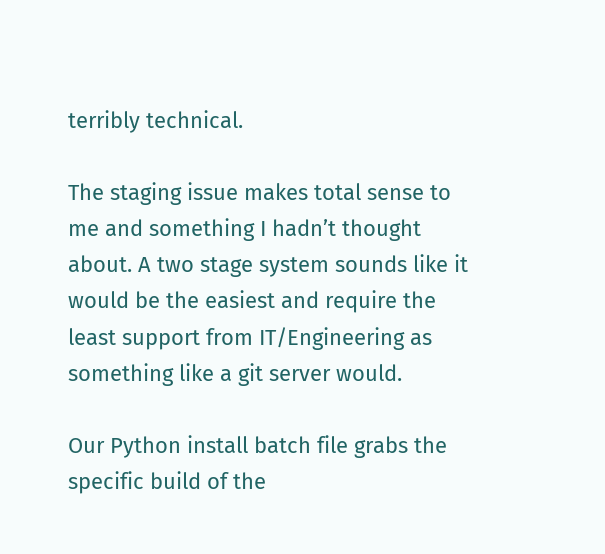terribly technical.

The staging issue makes total sense to me and something I hadn’t thought about. A two stage system sounds like it would be the easiest and require the least support from IT/Engineering as something like a git server would.

Our Python install batch file grabs the specific build of the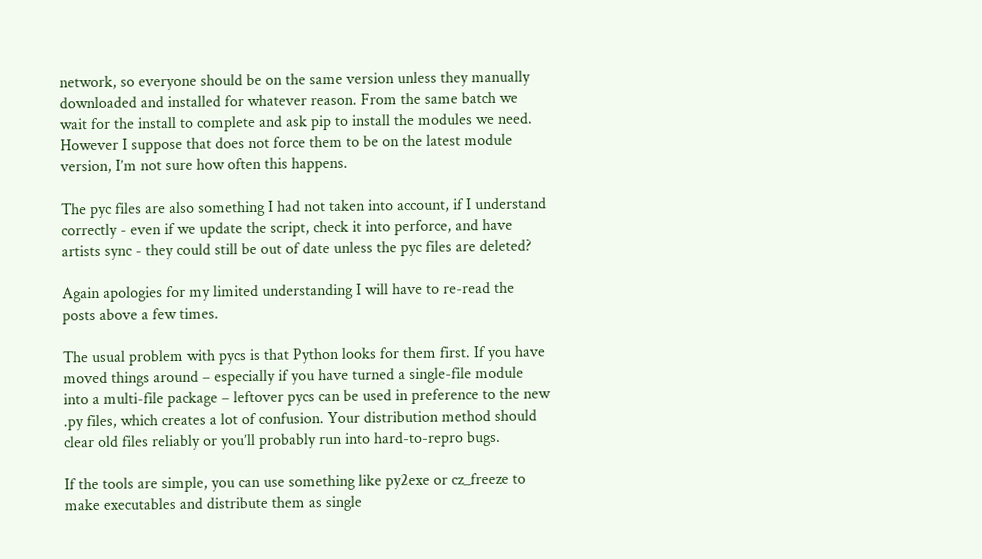network, so everyone should be on the same version unless they manually downloaded and installed for whatever reason. From the same batch we wait for the install to complete and ask pip to install the modules we need. However I suppose that does not force them to be on the latest module version, I’m not sure how often this happens.

The pyc files are also something I had not taken into account, if I understand correctly - even if we update the script, check it into perforce, and have artists sync - they could still be out of date unless the pyc files are deleted?

Again apologies for my limited understanding I will have to re-read the posts above a few times.

The usual problem with pycs is that Python looks for them first. If you have moved things around – especially if you have turned a single-file module into a multi-file package – leftover pycs can be used in preference to the new .py files, which creates a lot of confusion. Your distribution method should clear old files reliably or you’ll probably run into hard-to-repro bugs.

If the tools are simple, you can use something like py2exe or cz_freeze to make executables and distribute them as single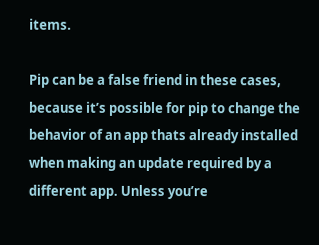items.

Pip can be a false friend in these cases, because it’s possible for pip to change the behavior of an app thats already installed when making an update required by a different app. Unless you’re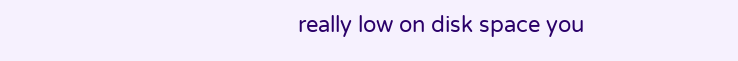really low on disk space you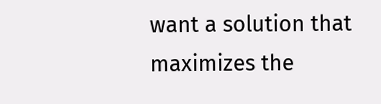want a solution that maximizes the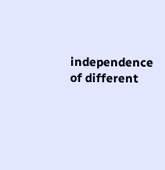independence of different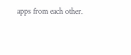apps from each other.